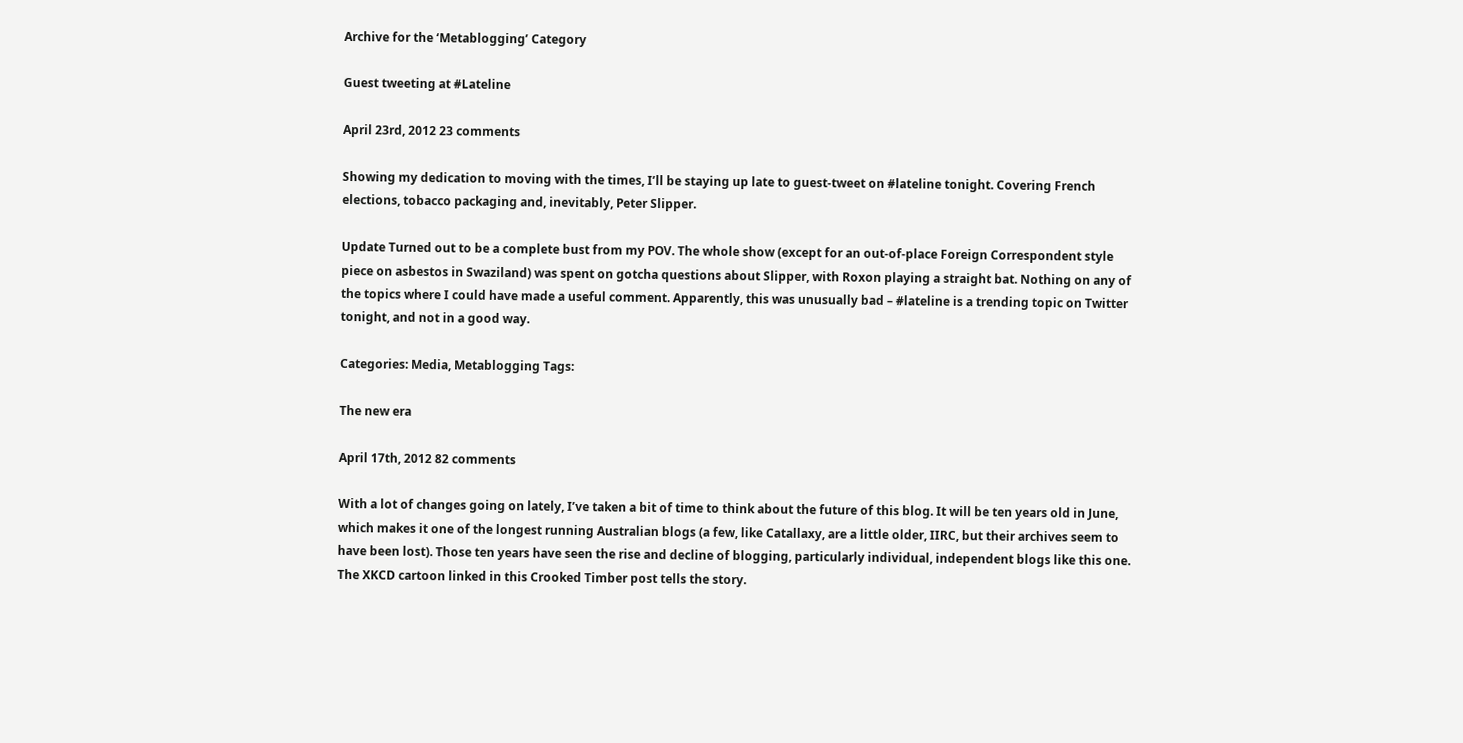Archive for the ‘Metablogging’ Category

Guest tweeting at #Lateline

April 23rd, 2012 23 comments

Showing my dedication to moving with the times, I’ll be staying up late to guest-tweet on #lateline tonight. Covering French elections, tobacco packaging and, inevitably, Peter Slipper.

Update Turned out to be a complete bust from my POV. The whole show (except for an out-of-place Foreign Correspondent style piece on asbestos in Swaziland) was spent on gotcha questions about Slipper, with Roxon playing a straight bat. Nothing on any of the topics where I could have made a useful comment. Apparently, this was unusually bad – #lateline is a trending topic on Twitter tonight, and not in a good way.

Categories: Media, Metablogging Tags:

The new era

April 17th, 2012 82 comments

With a lot of changes going on lately, I’ve taken a bit of time to think about the future of this blog. It will be ten years old in June, which makes it one of the longest running Australian blogs (a few, like Catallaxy, are a little older, IIRC, but their archives seem to have been lost). Those ten years have seen the rise and decline of blogging, particularly individual, independent blogs like this one. The XKCD cartoon linked in this Crooked Timber post tells the story.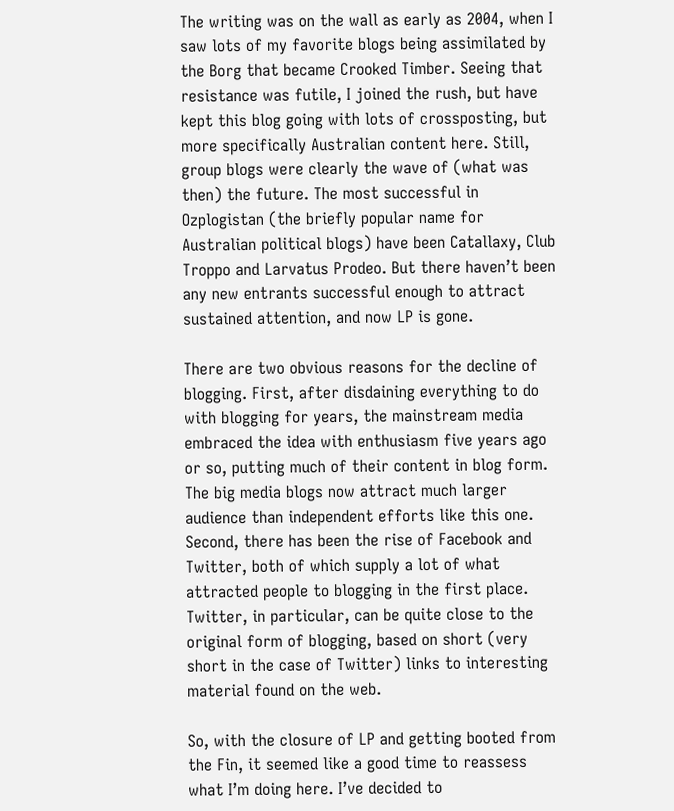The writing was on the wall as early as 2004, when I saw lots of my favorite blogs being assimilated by the Borg that became Crooked Timber. Seeing that resistance was futile, I joined the rush, but have kept this blog going with lots of crossposting, but more specifically Australian content here. Still, group blogs were clearly the wave of (what was then) the future. The most successful in Ozplogistan (the briefly popular name for Australian political blogs) have been Catallaxy, Club Troppo and Larvatus Prodeo. But there haven’t been any new entrants successful enough to attract sustained attention, and now LP is gone.

There are two obvious reasons for the decline of blogging. First, after disdaining everything to do with blogging for years, the mainstream media embraced the idea with enthusiasm five years ago or so, putting much of their content in blog form. The big media blogs now attract much larger audience than independent efforts like this one. Second, there has been the rise of Facebook and Twitter, both of which supply a lot of what attracted people to blogging in the first place. Twitter, in particular, can be quite close to the original form of blogging, based on short (very short in the case of Twitter) links to interesting material found on the web.

So, with the closure of LP and getting booted from the Fin, it seemed like a good time to reassess what I’m doing here. I’ve decided to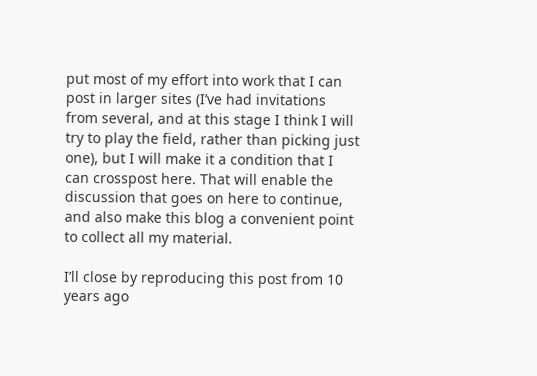put most of my effort into work that I can post in larger sites (I’ve had invitations from several, and at this stage I think I will try to play the field, rather than picking just one), but I will make it a condition that I can crosspost here. That will enable the discussion that goes on here to continue, and also make this blog a convenient point to collect all my material.

I’ll close by reproducing this post from 10 years ago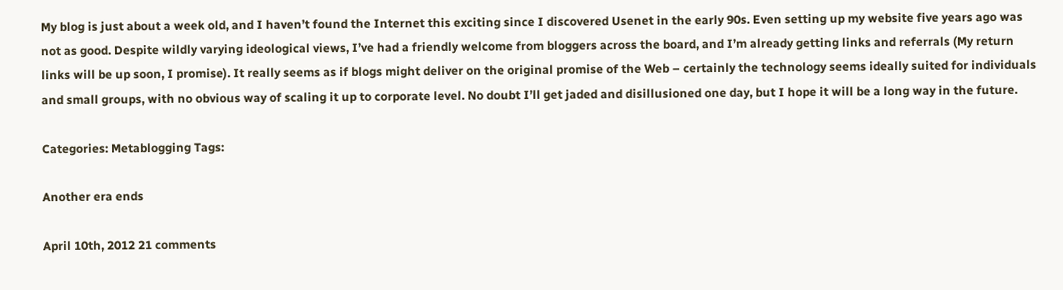My blog is just about a week old, and I haven’t found the Internet this exciting since I discovered Usenet in the early 90s. Even setting up my website five years ago was not as good. Despite wildly varying ideological views, I’ve had a friendly welcome from bloggers across the board, and I’m already getting links and referrals (My return links will be up soon, I promise). It really seems as if blogs might deliver on the original promise of the Web – certainly the technology seems ideally suited for individuals and small groups, with no obvious way of scaling it up to corporate level. No doubt I’ll get jaded and disillusioned one day, but I hope it will be a long way in the future.

Categories: Metablogging Tags:

Another era ends

April 10th, 2012 21 comments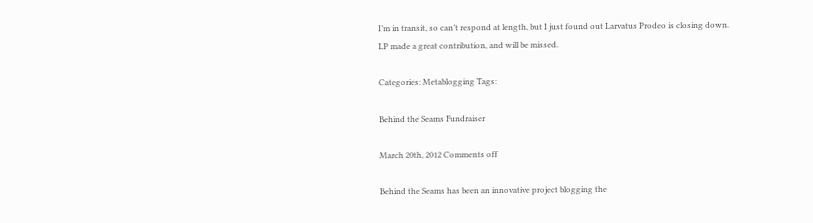I’m in transit, so can’t respond at length, but I just found out Larvatus Prodeo is closing down. LP made a great contribution, and will be missed.

Categories: Metablogging Tags:

Behind the Seams Fundraiser

March 20th, 2012 Comments off

Behind the Seams has been an innovative project blogging the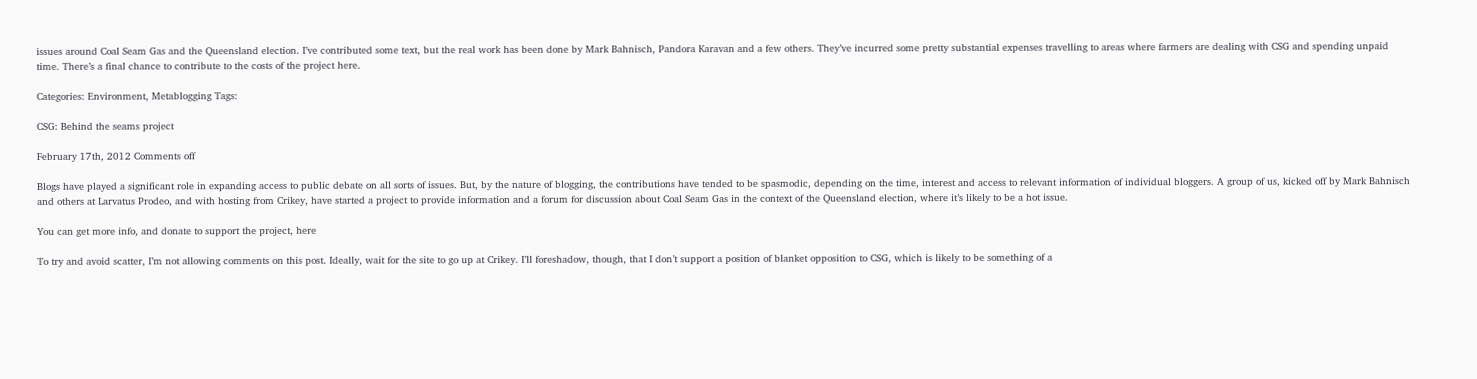issues around Coal Seam Gas and the Queensland election. I’ve contributed some text, but the real work has been done by Mark Bahnisch, Pandora Karavan and a few others. They’ve incurred some pretty substantial expenses travelling to areas where farmers are dealing with CSG and spending unpaid time. There’s a final chance to contribute to the costs of the project here.

Categories: Environment, Metablogging Tags:

CSG: Behind the seams project

February 17th, 2012 Comments off

Blogs have played a significant role in expanding access to public debate on all sorts of issues. But, by the nature of blogging, the contributions have tended to be spasmodic, depending on the time, interest and access to relevant information of individual bloggers. A group of us, kicked off by Mark Bahnisch and others at Larvatus Prodeo, and with hosting from Crikey, have started a project to provide information and a forum for discussion about Coal Seam Gas in the context of the Queensland election, where it’s likely to be a hot issue.

You can get more info, and donate to support the project, here

To try and avoid scatter, I’m not allowing comments on this post. Ideally, wait for the site to go up at Crikey. I’ll foreshadow, though, that I don’t support a position of blanket opposition to CSG, which is likely to be something of a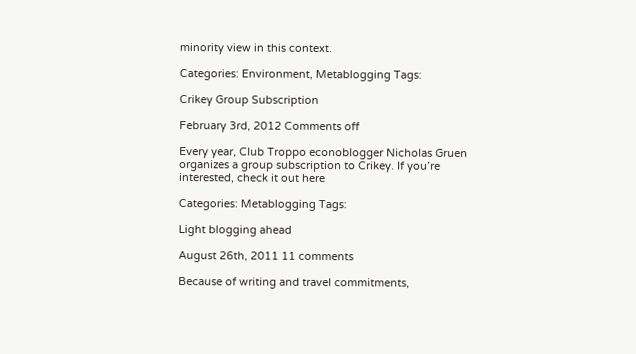minority view in this context.

Categories: Environment, Metablogging Tags:

Crikey Group Subscription

February 3rd, 2012 Comments off

Every year, Club Troppo econoblogger Nicholas Gruen organizes a group subscription to Crikey. If you’re interested, check it out here

Categories: Metablogging Tags:

Light blogging ahead

August 26th, 2011 11 comments

Because of writing and travel commitments,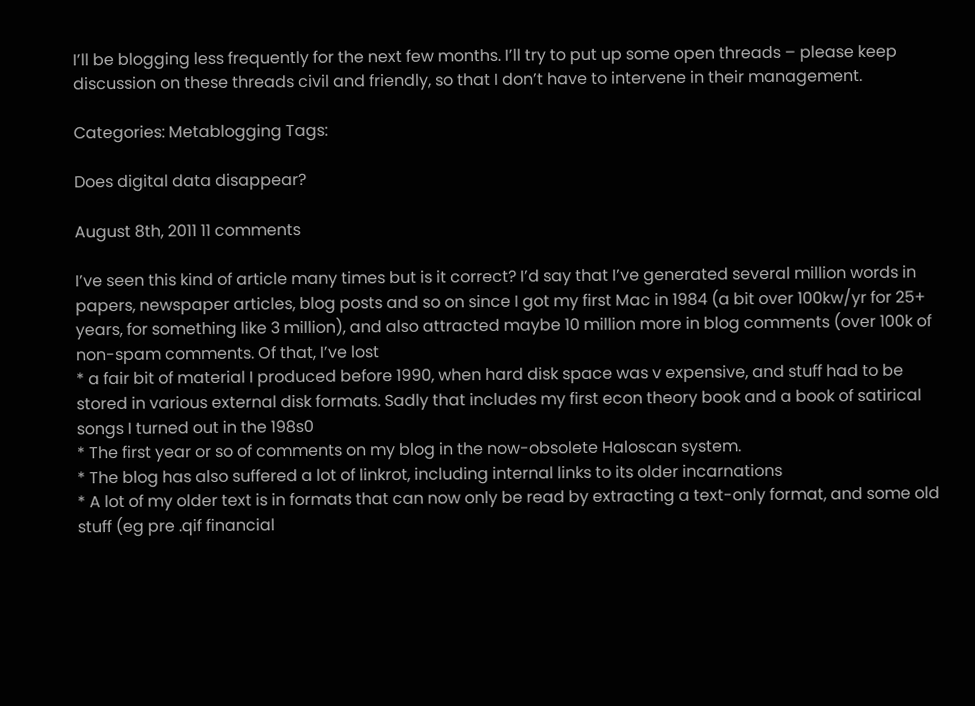I’ll be blogging less frequently for the next few months. I’ll try to put up some open threads – please keep discussion on these threads civil and friendly, so that I don’t have to intervene in their management.

Categories: Metablogging Tags:

Does digital data disappear?

August 8th, 2011 11 comments

I’ve seen this kind of article many times but is it correct? I’d say that I’ve generated several million words in papers, newspaper articles, blog posts and so on since I got my first Mac in 1984 (a bit over 100kw/yr for 25+ years, for something like 3 million), and also attracted maybe 10 million more in blog comments (over 100k of non-spam comments. Of that, I’ve lost
* a fair bit of material I produced before 1990, when hard disk space was v expensive, and stuff had to be stored in various external disk formats. Sadly that includes my first econ theory book and a book of satirical songs I turned out in the 198s0
* The first year or so of comments on my blog in the now-obsolete Haloscan system.
* The blog has also suffered a lot of linkrot, including internal links to its older incarnations
* A lot of my older text is in formats that can now only be read by extracting a text-only format, and some old stuff (eg pre .qif financial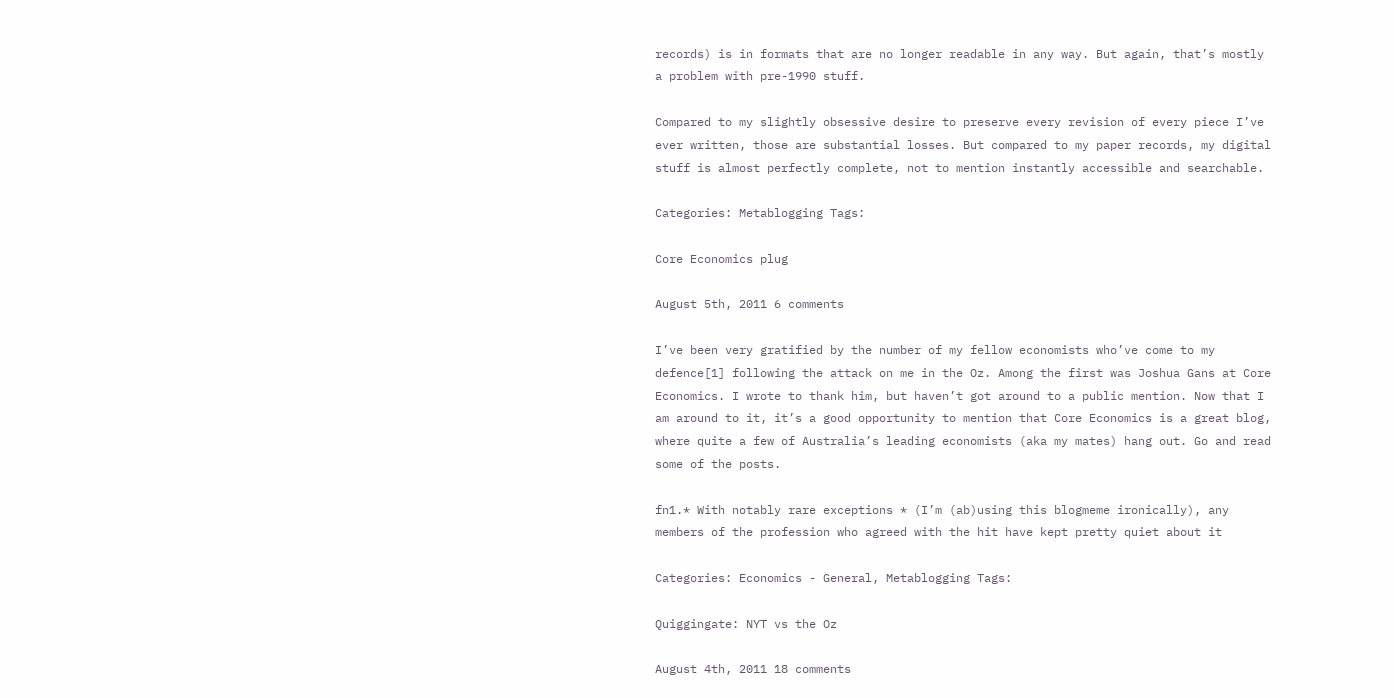records) is in formats that are no longer readable in any way. But again, that’s mostly a problem with pre-1990 stuff.

Compared to my slightly obsessive desire to preserve every revision of every piece I’ve ever written, those are substantial losses. But compared to my paper records, my digital stuff is almost perfectly complete, not to mention instantly accessible and searchable.

Categories: Metablogging Tags:

Core Economics plug

August 5th, 2011 6 comments

I’ve been very gratified by the number of my fellow economists who’ve come to my defence[1] following the attack on me in the Oz. Among the first was Joshua Gans at Core Economics. I wrote to thank him, but haven’t got around to a public mention. Now that I am around to it, it’s a good opportunity to mention that Core Economics is a great blog, where quite a few of Australia’s leading economists (aka my mates) hang out. Go and read some of the posts.

fn1.* With notably rare exceptions * (I’m (ab)using this blogmeme ironically), any members of the profession who agreed with the hit have kept pretty quiet about it

Categories: Economics - General, Metablogging Tags:

Quiggingate: NYT vs the Oz

August 4th, 2011 18 comments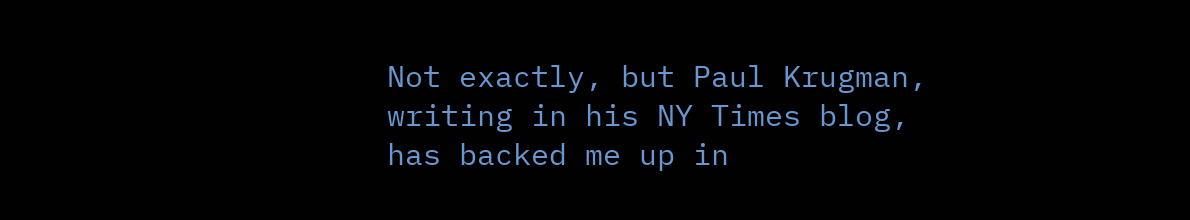Not exactly, but Paul Krugman, writing in his NY Times blog, has backed me up in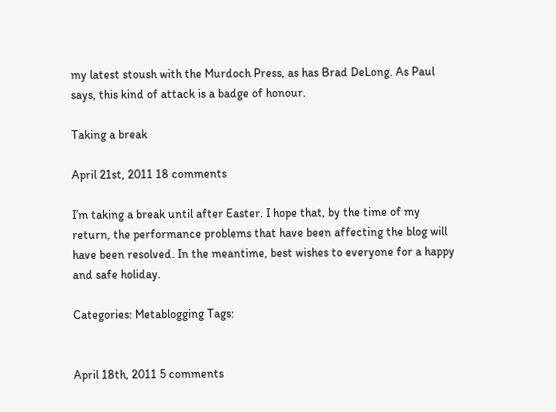my latest stoush with the Murdoch Press, as has Brad DeLong. As Paul says, this kind of attack is a badge of honour.

Taking a break

April 21st, 2011 18 comments

I’m taking a break until after Easter. I hope that, by the time of my return, the performance problems that have been affecting the blog will have been resolved. In the meantime, best wishes to everyone for a happy and safe holiday.

Categories: Metablogging Tags:


April 18th, 2011 5 comments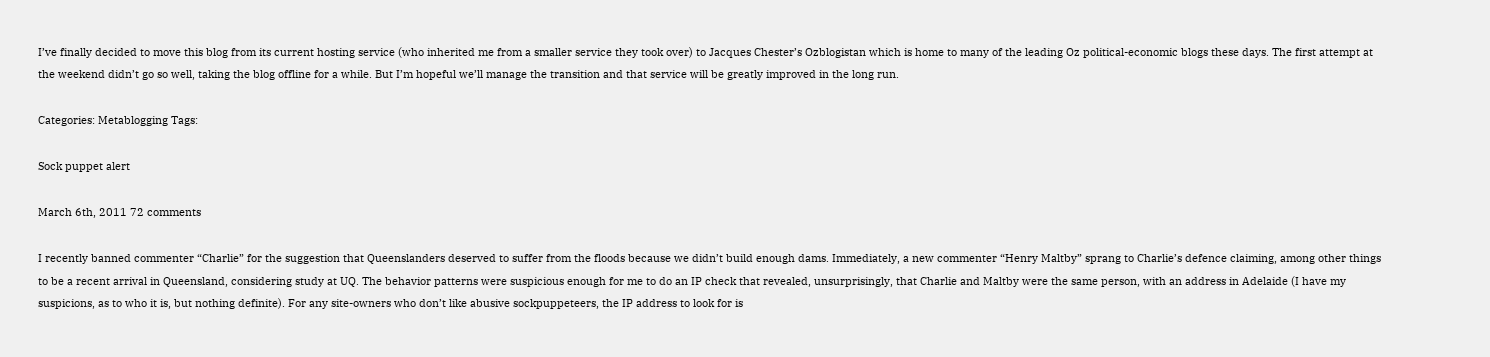I’ve finally decided to move this blog from its current hosting service (who inherited me from a smaller service they took over) to Jacques Chester’s Ozblogistan which is home to many of the leading Oz political-economic blogs these days. The first attempt at the weekend didn’t go so well, taking the blog offline for a while. But I’m hopeful we’ll manage the transition and that service will be greatly improved in the long run.

Categories: Metablogging Tags:

Sock puppet alert

March 6th, 2011 72 comments

I recently banned commenter “Charlie” for the suggestion that Queenslanders deserved to suffer from the floods because we didn’t build enough dams. Immediately, a new commenter “Henry Maltby” sprang to Charlie’s defence claiming, among other things to be a recent arrival in Queensland, considering study at UQ. The behavior patterns were suspicious enough for me to do an IP check that revealed, unsurprisingly, that Charlie and Maltby were the same person, with an address in Adelaide (I have my suspicions, as to who it is, but nothing definite). For any site-owners who don’t like abusive sockpuppeteers, the IP address to look for is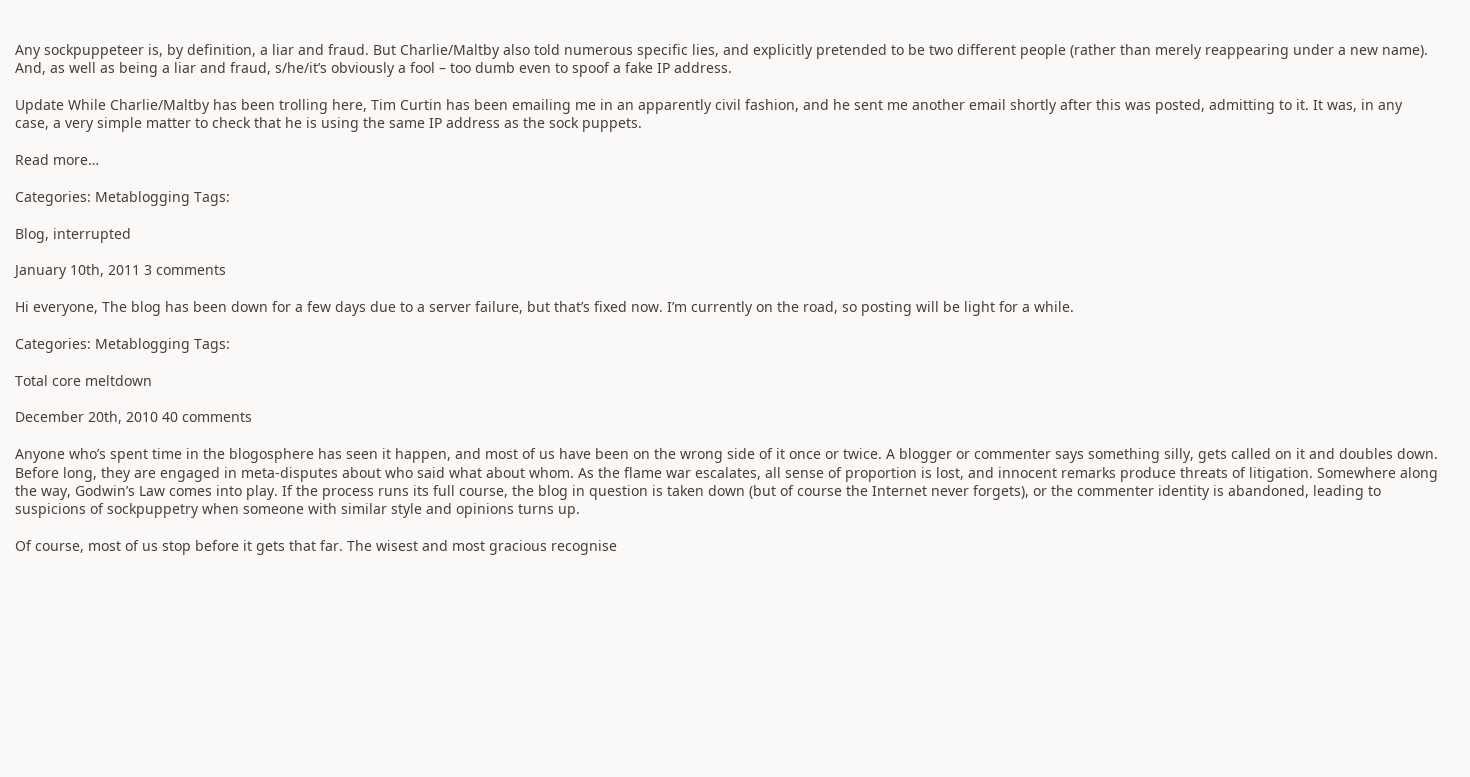Any sockpuppeteer is, by definition, a liar and fraud. But Charlie/Maltby also told numerous specific lies, and explicitly pretended to be two different people (rather than merely reappearing under a new name). And, as well as being a liar and fraud, s/he/it’s obviously a fool – too dumb even to spoof a fake IP address.

Update While Charlie/Maltby has been trolling here, Tim Curtin has been emailing me in an apparently civil fashion, and he sent me another email shortly after this was posted, admitting to it. It was, in any case, a very simple matter to check that he is using the same IP address as the sock puppets.

Read more…

Categories: Metablogging Tags:

Blog, interrupted

January 10th, 2011 3 comments

Hi everyone, The blog has been down for a few days due to a server failure, but that’s fixed now. I’m currently on the road, so posting will be light for a while.

Categories: Metablogging Tags:

Total core meltdown

December 20th, 2010 40 comments

Anyone who’s spent time in the blogosphere has seen it happen, and most of us have been on the wrong side of it once or twice. A blogger or commenter says something silly, gets called on it and doubles down. Before long, they are engaged in meta-disputes about who said what about whom. As the flame war escalates, all sense of proportion is lost, and innocent remarks produce threats of litigation. Somewhere along the way, Godwin’s Law comes into play. If the process runs its full course, the blog in question is taken down (but of course the Internet never forgets), or the commenter identity is abandoned, leading to suspicions of sockpuppetry when someone with similar style and opinions turns up.

Of course, most of us stop before it gets that far. The wisest and most gracious recognise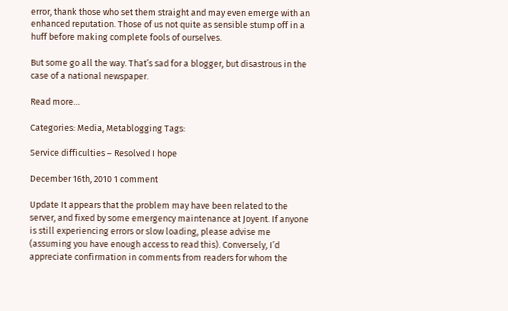error, thank those who set them straight and may even emerge with an enhanced reputation. Those of us not quite as sensible stump off in a huff before making complete fools of ourselves.

But some go all the way. That’s sad for a blogger, but disastrous in the case of a national newspaper.

Read more…

Categories: Media, Metablogging Tags:

Service difficulties – Resolved I hope

December 16th, 2010 1 comment

Update It appears that the problem may have been related to the server, and fixed by some emergency maintenance at Joyent. If anyone is still experiencing errors or slow loading, please advise me (assuming you have enough access to read this). Conversely, I’d appreciate confirmation in comments from readers for whom the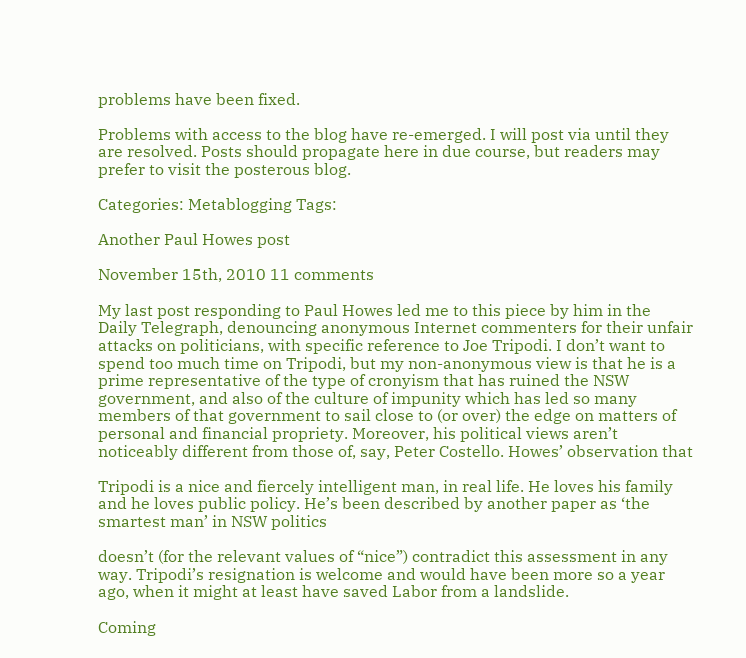problems have been fixed.

Problems with access to the blog have re-emerged. I will post via until they are resolved. Posts should propagate here in due course, but readers may prefer to visit the posterous blog.

Categories: Metablogging Tags:

Another Paul Howes post

November 15th, 2010 11 comments

My last post responding to Paul Howes led me to this piece by him in the Daily Telegraph, denouncing anonymous Internet commenters for their unfair attacks on politicians, with specific reference to Joe Tripodi. I don’t want to spend too much time on Tripodi, but my non-anonymous view is that he is a prime representative of the type of cronyism that has ruined the NSW government, and also of the culture of impunity which has led so many members of that government to sail close to (or over) the edge on matters of personal and financial propriety. Moreover, his political views aren’t noticeably different from those of, say, Peter Costello. Howes’ observation that

Tripodi is a nice and fiercely intelligent man, in real life. He loves his family and he loves public policy. He’s been described by another paper as ‘the smartest man’ in NSW politics

doesn’t (for the relevant values of “nice”) contradict this assessment in any way. Tripodi’s resignation is welcome and would have been more so a year ago, when it might at least have saved Labor from a landslide.

Coming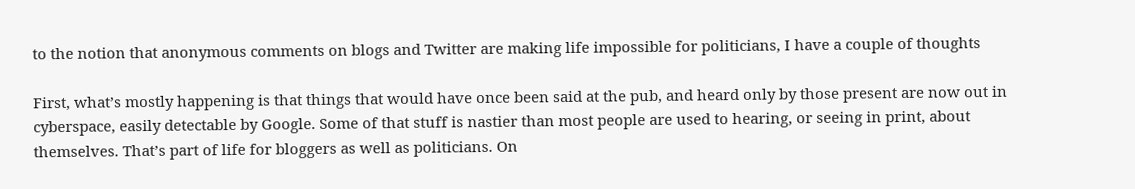to the notion that anonymous comments on blogs and Twitter are making life impossible for politicians, I have a couple of thoughts

First, what’s mostly happening is that things that would have once been said at the pub, and heard only by those present are now out in cyberspace, easily detectable by Google. Some of that stuff is nastier than most people are used to hearing, or seeing in print, about themselves. That’s part of life for bloggers as well as politicians. On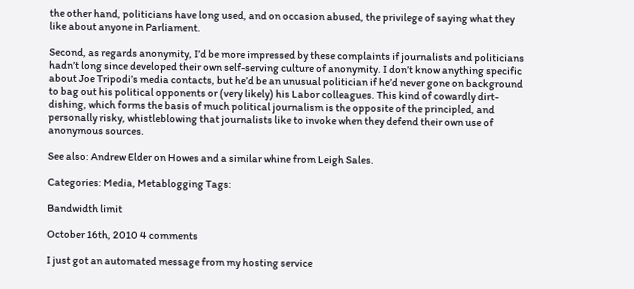the other hand, politicians have long used, and on occasion abused, the privilege of saying what they like about anyone in Parliament.

Second, as regards anonymity, I’d be more impressed by these complaints if journalists and politicians hadn’t long since developed their own self-serving culture of anonymity. I don’t know anything specific about Joe Tripodi’s media contacts, but he’d be an unusual politician if he’d never gone on background to bag out his political opponents or (very likely) his Labor colleagues. This kind of cowardly dirt-dishing, which forms the basis of much political journalism is the opposite of the principled, and personally risky, whistleblowing that journalists like to invoke when they defend their own use of anonymous sources.

See also: Andrew Elder on Howes and a similar whine from Leigh Sales.

Categories: Media, Metablogging Tags:

Bandwidth limit

October 16th, 2010 4 comments

I just got an automated message from my hosting service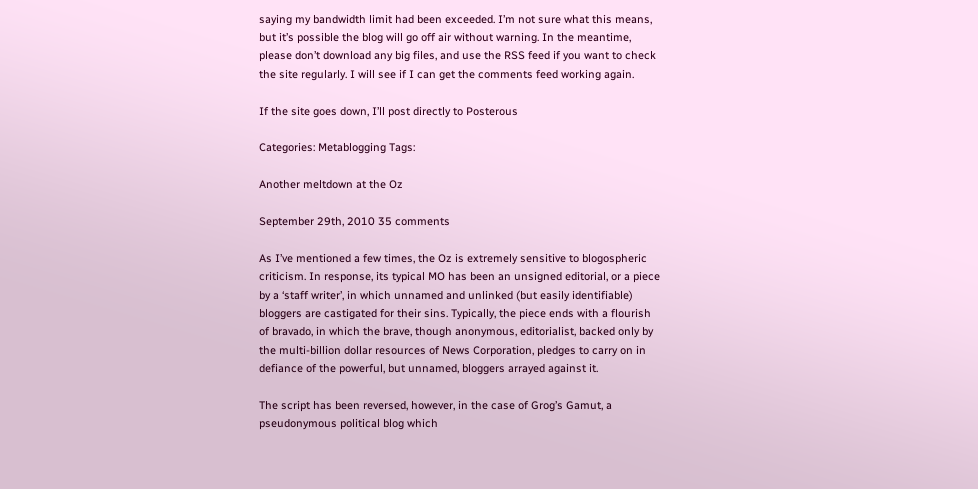saying my bandwidth limit had been exceeded. I’m not sure what this means, but it’s possible the blog will go off air without warning. In the meantime, please don’t download any big files, and use the RSS feed if you want to check the site regularly. I will see if I can get the comments feed working again.

If the site goes down, I’ll post directly to Posterous

Categories: Metablogging Tags:

Another meltdown at the Oz

September 29th, 2010 35 comments

As I’ve mentioned a few times, the Oz is extremely sensitive to blogospheric criticism. In response, its typical MO has been an unsigned editorial, or a piece by a ‘staff writer’, in which unnamed and unlinked (but easily identifiable) bloggers are castigated for their sins. Typically, the piece ends with a flourish of bravado, in which the brave, though anonymous, editorialist, backed only by the multi-billion dollar resources of News Corporation, pledges to carry on in defiance of the powerful, but unnamed, bloggers arrayed against it.

The script has been reversed, however, in the case of Grog’s Gamut, a pseudonymous political blog which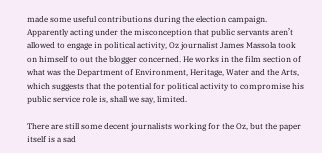made some useful contributions during the election campaign. Apparently acting under the misconception that public servants aren’t allowed to engage in political activity, Oz journalist James Massola took on himself to out the blogger concerned. He works in the film section of what was the Department of Environment, Heritage, Water and the Arts, which suggests that the potential for political activity to compromise his public service role is, shall we say, limited.

There are still some decent journalists working for the Oz, but the paper itself is a sad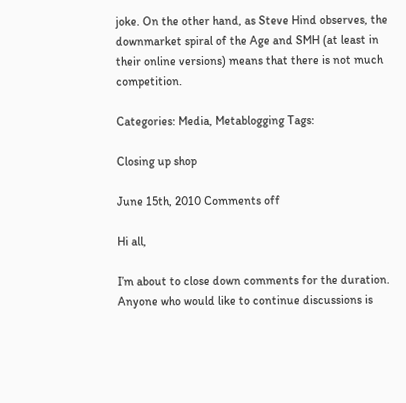joke. On the other hand, as Steve Hind observes, the downmarket spiral of the Age and SMH (at least in their online versions) means that there is not much competition.

Categories: Media, Metablogging Tags:

Closing up shop

June 15th, 2010 Comments off

Hi all,

I’m about to close down comments for the duration. Anyone who would like to continue discussions is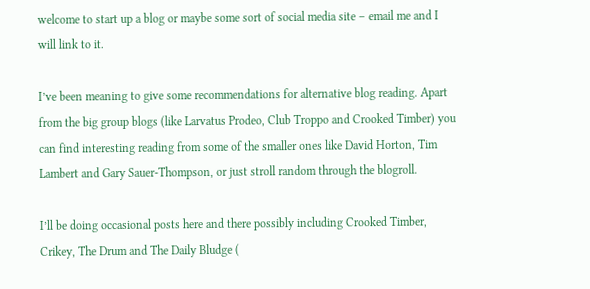welcome to start up a blog or maybe some sort of social media site – email me and I will link to it.

I’ve been meaning to give some recommendations for alternative blog reading. Apart from the big group blogs (like Larvatus Prodeo, Club Troppo and Crooked Timber) you can find interesting reading from some of the smaller ones like David Horton, Tim Lambert and Gary Sauer-Thompson, or just stroll random through the blogroll.

I’ll be doing occasional posts here and there possibly including Crooked Timber, Crikey, The Drum and The Daily Bludge (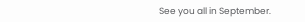See you all in September.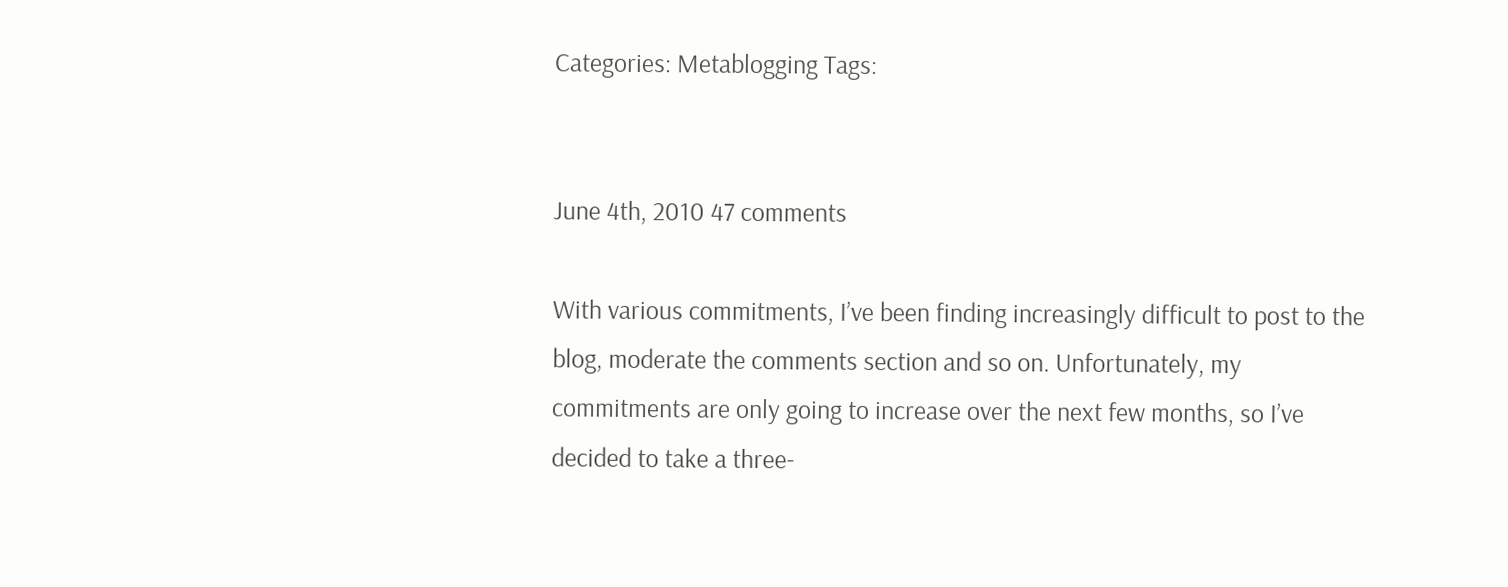Categories: Metablogging Tags:


June 4th, 2010 47 comments

With various commitments, I’ve been finding increasingly difficult to post to the blog, moderate the comments section and so on. Unfortunately, my commitments are only going to increase over the next few months, so I’ve decided to take a three-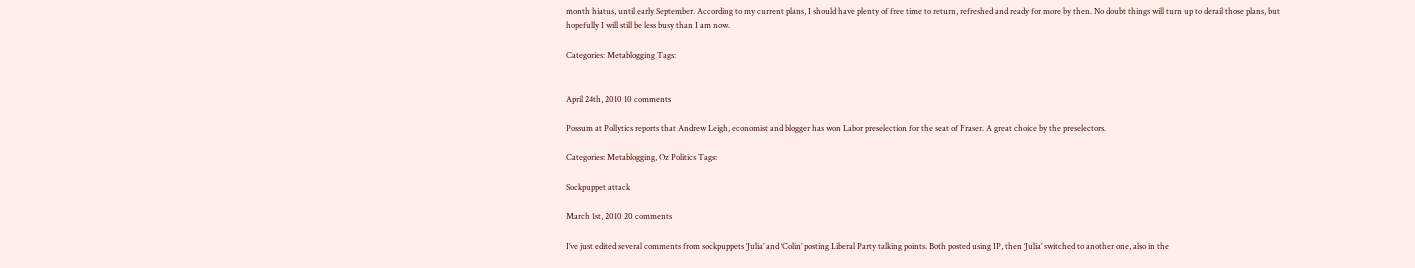month hiatus, until early September. According to my current plans, I should have plenty of free time to return, refreshed and ready for more by then. No doubt things will turn up to derail those plans, but hopefully I will still be less busy than I am now.

Categories: Metablogging Tags:


April 24th, 2010 10 comments

Possum at Pollytics reports that Andrew Leigh, economist and blogger has won Labor preselection for the seat of Fraser. A great choice by the preselectors.

Categories: Metablogging, Oz Politics Tags:

Sockpuppet attack

March 1st, 2010 20 comments

I’ve just edited several comments from sockpuppets ‘Julia’ and ‘Colin’ posting Liberal Party talking points. Both posted using IP, then ‘Julia’ switched to another one, also in the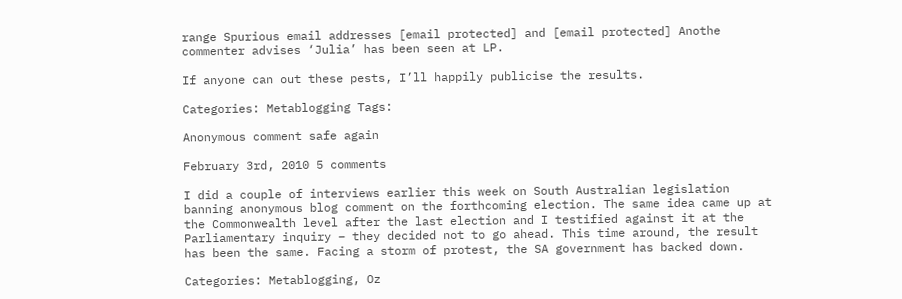range Spurious email addresses [email protected] and [email protected] Anothe commenter advises ‘Julia’ has been seen at LP.

If anyone can out these pests, I’ll happily publicise the results.

Categories: Metablogging Tags:

Anonymous comment safe again

February 3rd, 2010 5 comments

I did a couple of interviews earlier this week on South Australian legislation banning anonymous blog comment on the forthcoming election. The same idea came up at the Commonwealth level after the last election and I testified against it at the Parliamentary inquiry – they decided not to go ahead. This time around, the result has been the same. Facing a storm of protest, the SA government has backed down.

Categories: Metablogging, Oz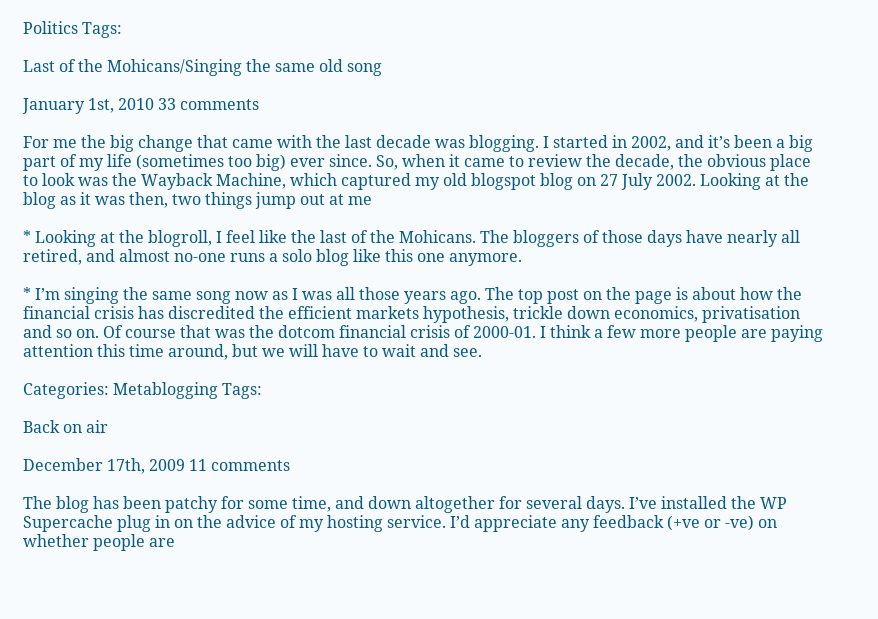Politics Tags:

Last of the Mohicans/Singing the same old song

January 1st, 2010 33 comments

For me the big change that came with the last decade was blogging. I started in 2002, and it’s been a big part of my life (sometimes too big) ever since. So, when it came to review the decade, the obvious place to look was the Wayback Machine, which captured my old blogspot blog on 27 July 2002. Looking at the blog as it was then, two things jump out at me

* Looking at the blogroll, I feel like the last of the Mohicans. The bloggers of those days have nearly all retired, and almost no-one runs a solo blog like this one anymore.

* I’m singing the same song now as I was all those years ago. The top post on the page is about how the financial crisis has discredited the efficient markets hypothesis, trickle down economics, privatisation and so on. Of course that was the dotcom financial crisis of 2000-01. I think a few more people are paying attention this time around, but we will have to wait and see.

Categories: Metablogging Tags:

Back on air

December 17th, 2009 11 comments

The blog has been patchy for some time, and down altogether for several days. I’ve installed the WP Supercache plug in on the advice of my hosting service. I’d appreciate any feedback (+ve or -ve) on whether people are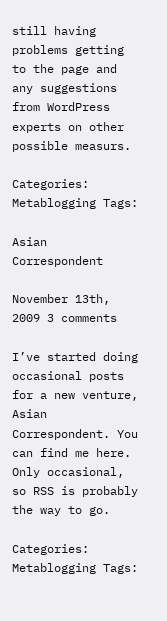still having problems getting to the page and any suggestions from WordPress experts on other possible measurs.

Categories: Metablogging Tags:

Asian Correspondent

November 13th, 2009 3 comments

I’ve started doing occasional posts for a new venture, Asian Correspondent. You can find me here. Only occasional, so RSS is probably the way to go.

Categories: Metablogging Tags: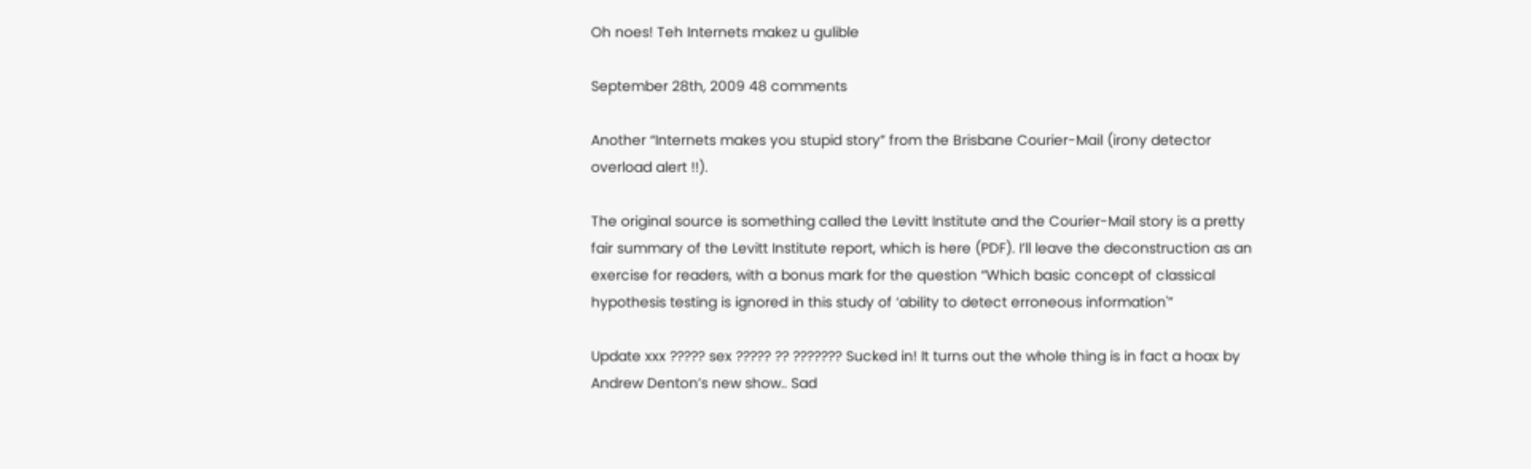Oh noes! Teh Internets makez u gulible

September 28th, 2009 48 comments

Another “Internets makes you stupid story” from the Brisbane Courier-Mail (irony detector overload alert !!).

The original source is something called the Levitt Institute and the Courier-Mail story is a pretty fair summary of the Levitt Institute report, which is here (PDF). I’ll leave the deconstruction as an exercise for readers, with a bonus mark for the question “Which basic concept of classical hypothesis testing is ignored in this study of ‘ability to detect erroneous information'”

Update xxx ????? sex ????? ?? ??????? Sucked in! It turns out the whole thing is in fact a hoax by Andrew Denton’s new show.. Sad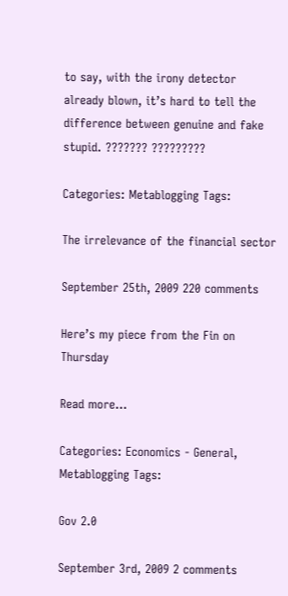to say, with the irony detector already blown, it’s hard to tell the difference between genuine and fake stupid. ??????? ?????????

Categories: Metablogging Tags:

The irrelevance of the financial sector

September 25th, 2009 220 comments

Here’s my piece from the Fin on Thursday

Read more…

Categories: Economics - General, Metablogging Tags:

Gov 2.0

September 3rd, 2009 2 comments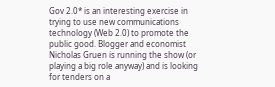Gov 2.0* is an interesting exercise in trying to use new communications technology (Web 2.0) to promote the public good. Blogger and economist Nicholas Gruen is running the show (or playing a big role anyway) and is looking for tenders on a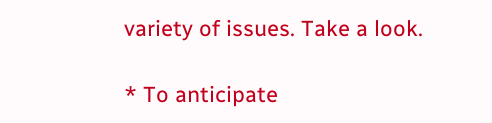variety of issues. Take a look.

* To anticipate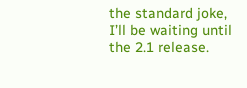the standard joke, I’ll be waiting until the 2.1 release.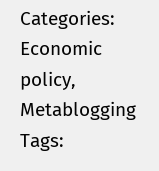Categories: Economic policy, Metablogging Tags: